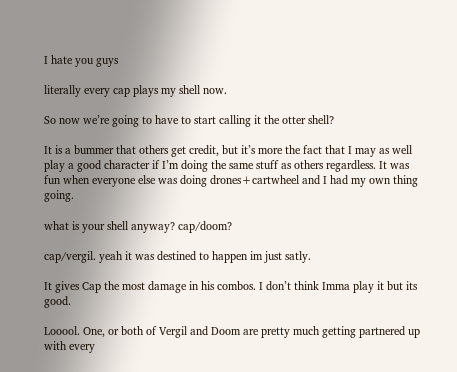I hate you guys

literally every cap plays my shell now.

So now we’re going to have to start calling it the otter shell?

It is a bummer that others get credit, but it’s more the fact that I may as well play a good character if I’m doing the same stuff as others regardless. It was fun when everyone else was doing drones+cartwheel and I had my own thing going.

what is your shell anyway? cap/doom?

cap/vergil. yeah it was destined to happen im just satly.

It gives Cap the most damage in his combos. I don’t think Imma play it but its good.

Looool. One, or both of Vergil and Doom are pretty much getting partnered up with every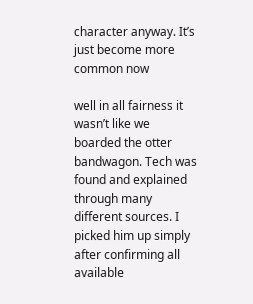character anyway. It’s just become more common now

well in all fairness it wasn’t like we boarded the otter bandwagon. Tech was found and explained through many different sources. I picked him up simply after confirming all available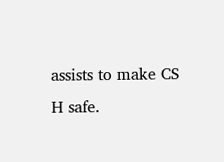assists to make CS H safe.